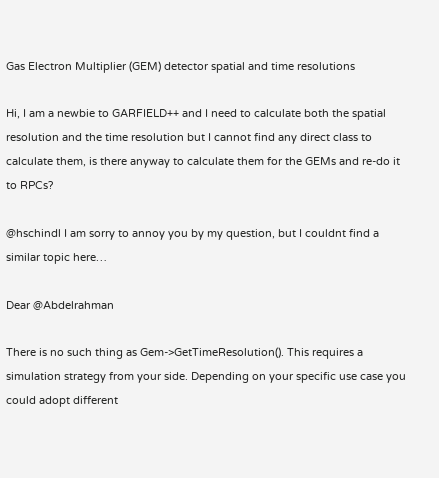Gas Electron Multiplier (GEM) detector spatial and time resolutions

Hi, I am a newbie to GARFIELD++ and I need to calculate both the spatial resolution and the time resolution but I cannot find any direct class to calculate them, is there anyway to calculate them for the GEMs and re-do it to RPCs?

@hschindl I am sorry to annoy you by my question, but I couldnt find a similar topic here…

Dear @Abdelrahman

There is no such thing as Gem->GetTimeResolution(). This requires a simulation strategy from your side. Depending on your specific use case you could adopt different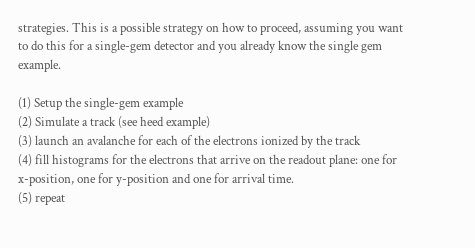strategies. This is a possible strategy on how to proceed, assuming you want to do this for a single-gem detector and you already know the single gem example.

(1) Setup the single-gem example
(2) Simulate a track (see heed example)
(3) launch an avalanche for each of the electrons ionized by the track
(4) fill histograms for the electrons that arrive on the readout plane: one for x-position, one for y-position and one for arrival time.
(5) repeat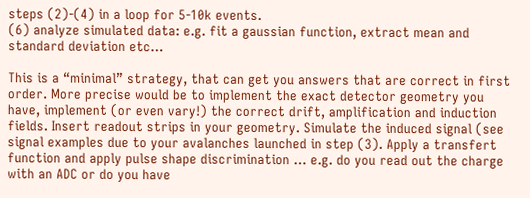steps (2)-(4) in a loop for 5-10k events.
(6) analyze simulated data: e.g. fit a gaussian function, extract mean and standard deviation etc…

This is a “minimal” strategy, that can get you answers that are correct in first order. More precise would be to implement the exact detector geometry you have, implement (or even vary!) the correct drift, amplification and induction fields. Insert readout strips in your geometry. Simulate the induced signal (see signal examples due to your avalanches launched in step (3). Apply a transfert function and apply pulse shape discrimination … e.g. do you read out the charge with an ADC or do you have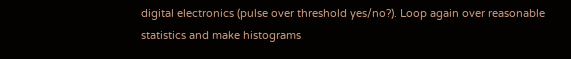digital electronics (pulse over threshold yes/no?). Loop again over reasonable statistics and make histograms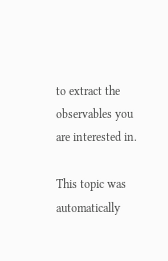to extract the observables you are interested in.

This topic was automatically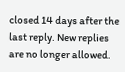closed 14 days after the last reply. New replies are no longer allowed.